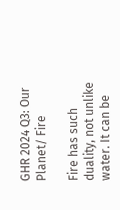GHR 2024 Q3: Our Planet/ Fire

Fire has such duality, not unlike water. It can be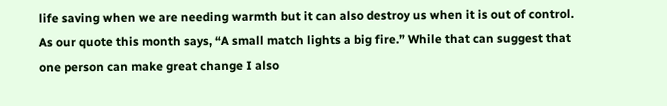life saving when we are needing warmth but it can also destroy us when it is out of control. As our quote this month says, “A small match lights a big fire.” While that can suggest that one person can make great change I also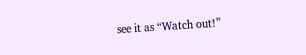see it as “Watch out!”